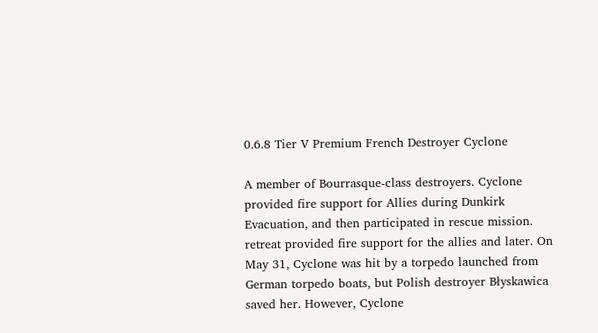0.6.8 Tier V Premium French Destroyer Cyclone

A member of Bourrasque-class destroyers. Cyclone provided fire support for Allies during Dunkirk Evacuation, and then participated in rescue mission. retreat provided fire support for the allies and later. On May 31, Cyclone was hit by a torpedo launched from German torpedo boats, but Polish destroyer Błyskawica saved her. However, Cyclone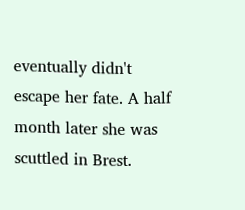eventually didn't escape her fate. A half month later she was scuttled in Brest.